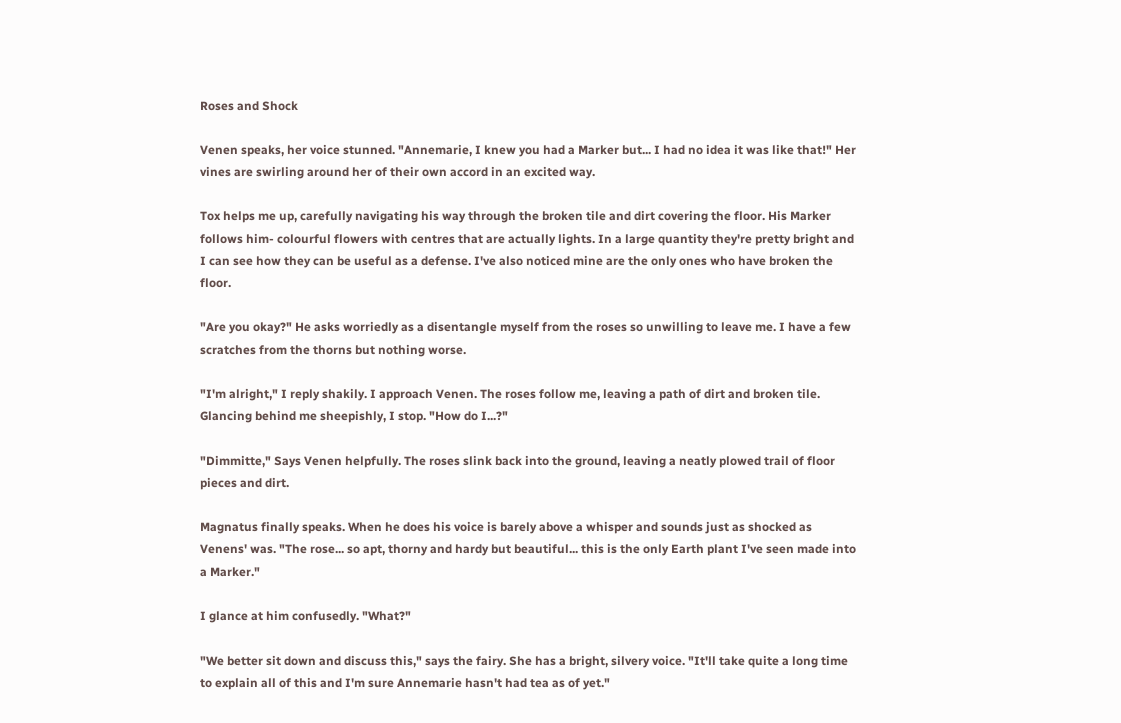Roses and Shock

Venen speaks, her voice stunned. "Annemarie, I knew you had a Marker but... I had no idea it was like that!" Her vines are swirling around her of their own accord in an excited way.

Tox helps me up, carefully navigating his way through the broken tile and dirt covering the floor. His Marker follows him- colourful flowers with centres that are actually lights. In a large quantity they're pretty bright and I can see how they can be useful as a defense. I've also noticed mine are the only ones who have broken the floor.

"Are you okay?" He asks worriedly as a disentangle myself from the roses so unwilling to leave me. I have a few scratches from the thorns but nothing worse.

"I'm alright," I reply shakily. I approach Venen. The roses follow me, leaving a path of dirt and broken tile. Glancing behind me sheepishly, I stop. "How do I...?"

"Dimmitte," Says Venen helpfully. The roses slink back into the ground, leaving a neatly plowed trail of floor pieces and dirt.

Magnatus finally speaks. When he does his voice is barely above a whisper and sounds just as shocked as Venens' was. "The rose... so apt, thorny and hardy but beautiful... this is the only Earth plant I've seen made into a Marker."

I glance at him confusedly. "What?"

"We better sit down and discuss this," says the fairy. She has a bright, silvery voice. "It'll take quite a long time to explain all of this and I'm sure Annemarie hasn't had tea as of yet."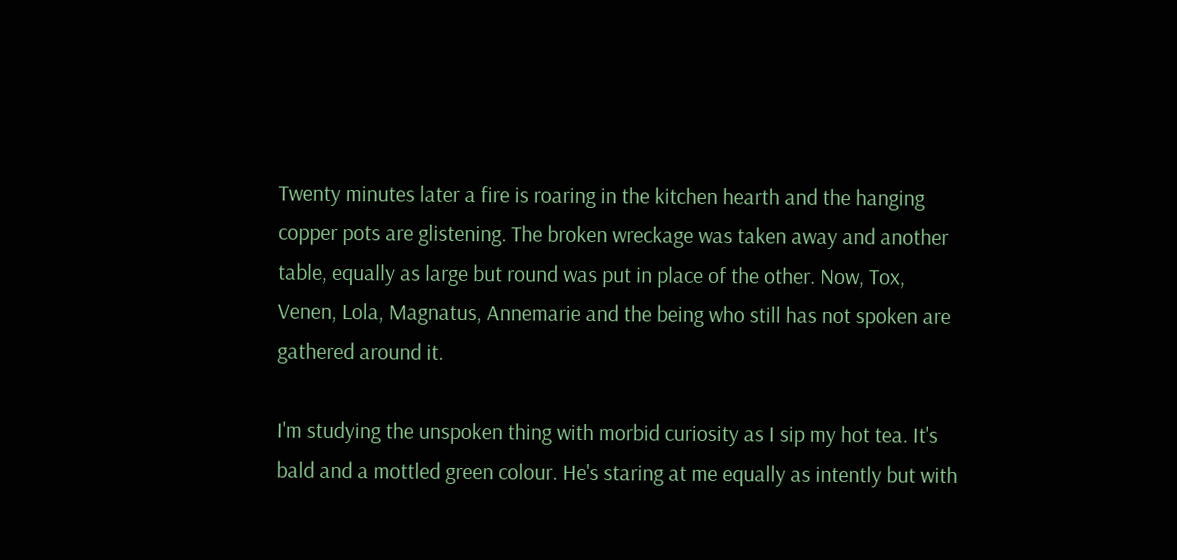Twenty minutes later a fire is roaring in the kitchen hearth and the hanging copper pots are glistening. The broken wreckage was taken away and another table, equally as large but round was put in place of the other. Now, Tox, Venen, Lola, Magnatus, Annemarie and the being who still has not spoken are gathered around it.

I'm studying the unspoken thing with morbid curiosity as I sip my hot tea. It's bald and a mottled green colour. He's staring at me equally as intently but with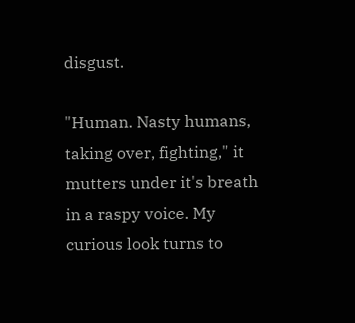disgust.

"Human. Nasty humans, taking over, fighting," it mutters under it's breath in a raspy voice. My curious look turns to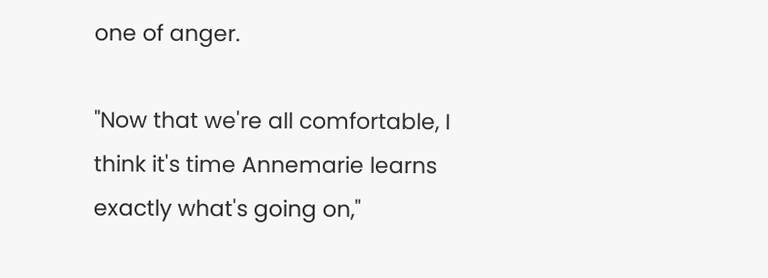one of anger.

"Now that we're all comfortable, I think it's time Annemarie learns exactly what's going on,"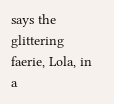says the glittering faerie, Lola, in a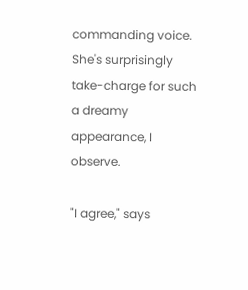commanding voice. She's surprisingly take-charge for such a dreamy appearance, I observe.

"I agree," says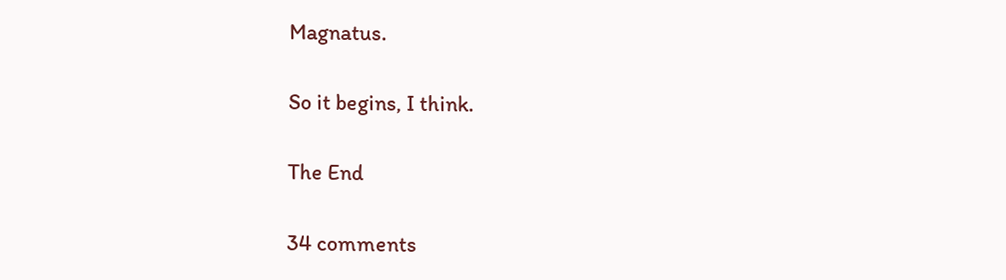Magnatus.

So it begins, I think.

The End

34 comments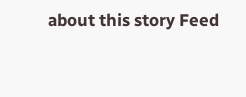about this story Feed